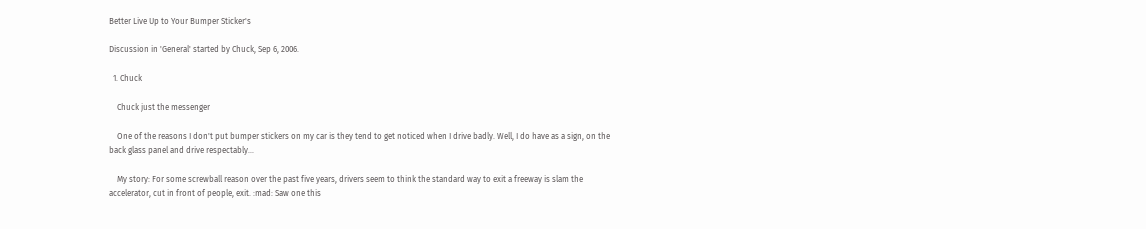Better Live Up to Your Bumper Sticker's

Discussion in 'General' started by Chuck, Sep 6, 2006.

  1. Chuck

    Chuck just the messenger

    One of the reasons I don't put bumper stickers on my car is they tend to get noticed when I drive badly. Well, I do have as a sign, on the back glass panel and drive respectably...

    My story: For some screwball reason over the past five years, drivers seem to think the standard way to exit a freeway is slam the accelerator, cut in front of people, exit. :mad: Saw one this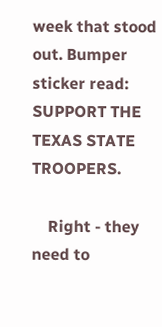week that stood out. Bumper sticker read: SUPPORT THE TEXAS STATE TROOPERS.

    Right - they need to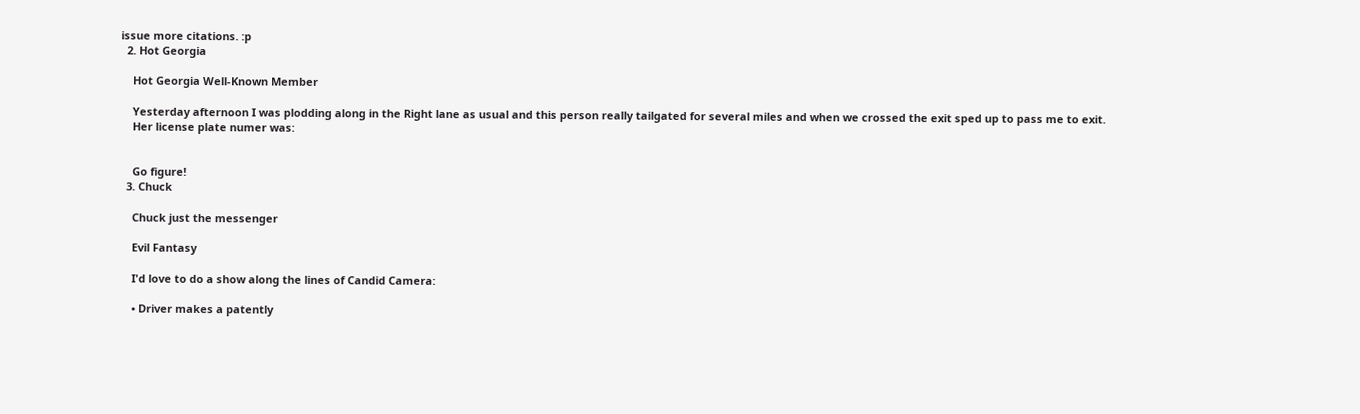issue more citations. :p
  2. Hot Georgia

    Hot Georgia Well-Known Member

    Yesterday afternoon I was plodding along in the Right lane as usual and this person really tailgated for several miles and when we crossed the exit sped up to pass me to exit.
    Her license plate numer was:


    Go figure!
  3. Chuck

    Chuck just the messenger

    Evil Fantasy

    I'd love to do a show along the lines of Candid Camera:

    • Driver makes a patently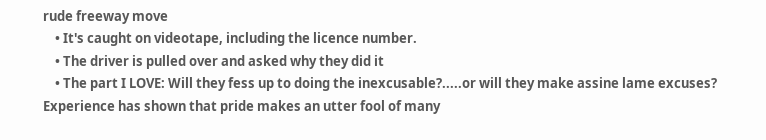rude freeway move
    • It's caught on videotape, including the licence number.
    • The driver is pulled over and asked why they did it
    • The part I LOVE: Will they fess up to doing the inexcusable?.....or will they make assine lame excuses? Experience has shown that pride makes an utter fool of many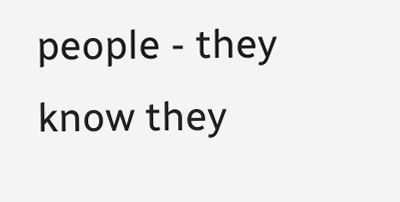people - they know they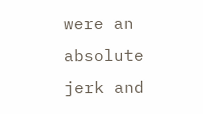were an absolute jerk and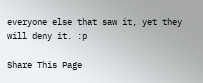everyone else that saw it, yet they will deny it. :p

Share This Page